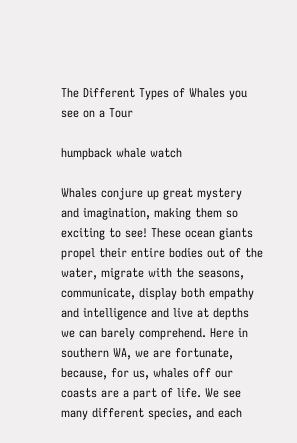The Different Types of Whales you see on a Tour

humpback whale watch

Whales conjure up great mystery and imagination, making them so exciting to see! These ocean giants propel their entire bodies out of the water, migrate with the seasons, communicate, display both empathy and intelligence and live at depths we can barely comprehend. Here in southern WA, we are fortunate, because, for us, whales off our coasts are a part of life. We see many different species, and each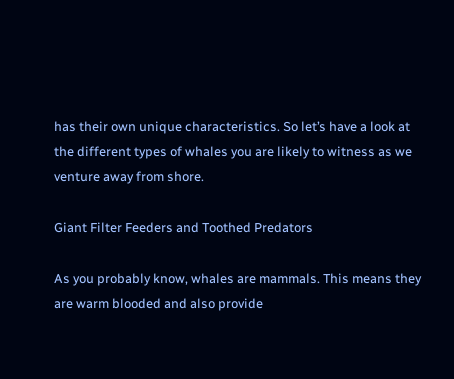has their own unique characteristics. So let’s have a look at the different types of whales you are likely to witness as we venture away from shore.

Giant Filter Feeders and Toothed Predators

As you probably know, whales are mammals. This means they are warm blooded and also provide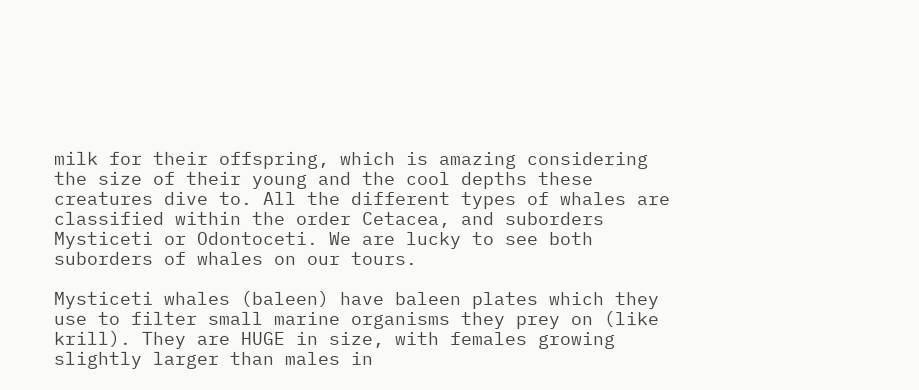milk for their offspring, which is amazing considering the size of their young and the cool depths these creatures dive to. All the different types of whales are classified within the order Cetacea, and suborders Mysticeti or Odontoceti. We are lucky to see both suborders of whales on our tours.

Mysticeti whales (baleen) have baleen plates which they use to filter small marine organisms they prey on (like krill). They are HUGE in size, with females growing slightly larger than males in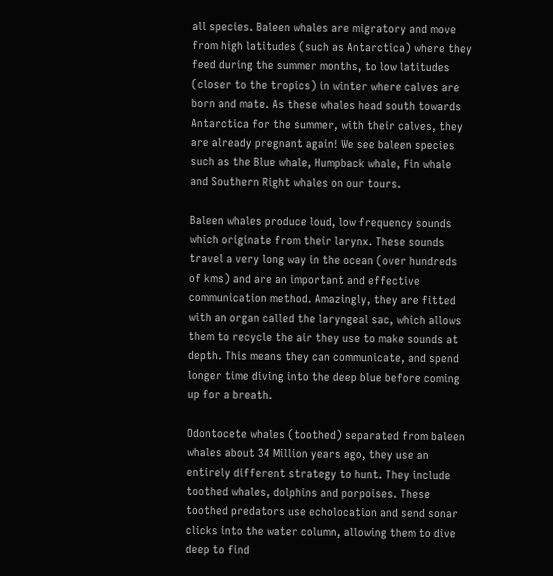all species. Baleen whales are migratory and move from high latitudes (such as Antarctica) where they feed during the summer months, to low latitudes (closer to the tropics) in winter where calves are born and mate. As these whales head south towards Antarctica for the summer, with their calves, they are already pregnant again! We see baleen species such as the Blue whale, Humpback whale, Fin whale and Southern Right whales on our tours.

Baleen whales produce loud, low frequency sounds which originate from their larynx. These sounds travel a very long way in the ocean (over hundreds of kms) and are an important and effective communication method. Amazingly, they are fitted with an organ called the laryngeal sac, which allows them to recycle the air they use to make sounds at depth. This means they can communicate, and spend longer time diving into the deep blue before coming up for a breath.

Odontocete whales (toothed) separated from baleen whales about 34 Million years ago, they use an entirely different strategy to hunt. They include toothed whales, dolphins and porpoises. These toothed predators use echolocation and send sonar clicks into the water column, allowing them to dive deep to find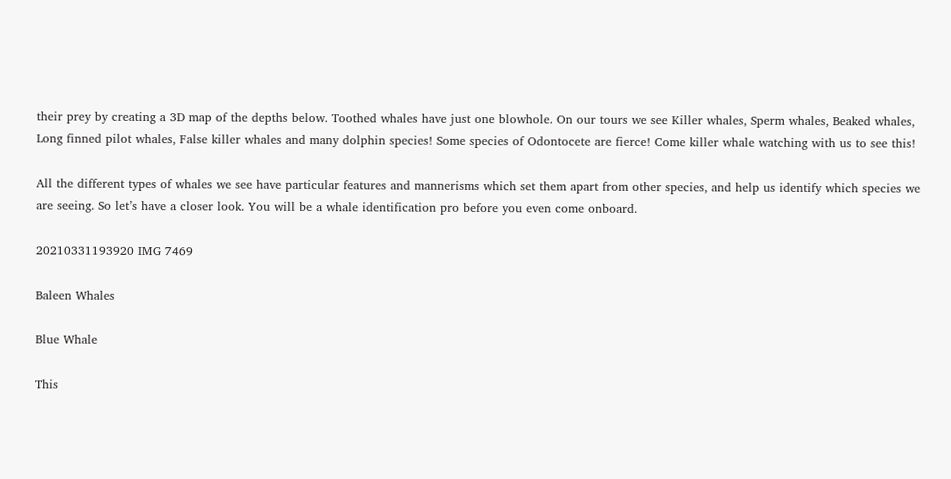their prey by creating a 3D map of the depths below. Toothed whales have just one blowhole. On our tours we see Killer whales, Sperm whales, Beaked whales, Long finned pilot whales, False killer whales and many dolphin species! Some species of Odontocete are fierce! Come killer whale watching with us to see this!

All the different types of whales we see have particular features and mannerisms which set them apart from other species, and help us identify which species we are seeing. So let’s have a closer look. You will be a whale identification pro before you even come onboard.

20210331193920 IMG 7469

Baleen Whales

Blue Whale

This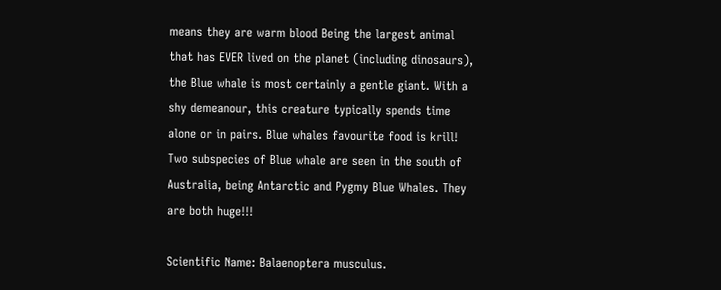means they are warm blood Being the largest animal that has EVER lived on the planet (including dinosaurs), the Blue whale is most certainly a gentle giant. With a shy demeanour, this creature typically spends time alone or in pairs. Blue whales favourite food is krill! Two subspecies of Blue whale are seen in the south of Australia, being Antarctic and Pygmy Blue Whales. They are both huge!!!

Scientific Name: Balaenoptera musculus.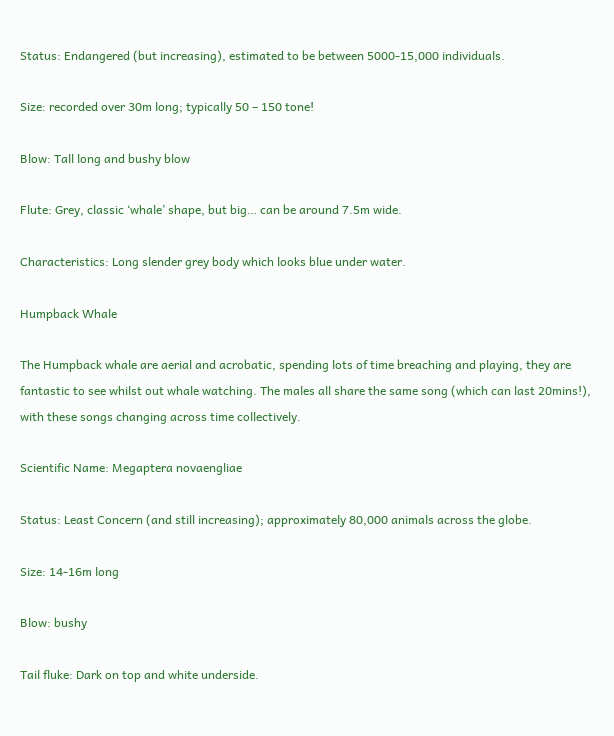Status: Endangered (but increasing), estimated to be between 5000-15,000 individuals.

Size: recorded over 30m long; typically 50 – 150 tone!

Blow: Tall long and bushy blow

Flute: Grey, classic ‘whale’ shape, but big… can be around 7.5m wide.

Characteristics: Long slender grey body which looks blue under water.

Humpback Whale

The Humpback whale are aerial and acrobatic, spending lots of time breaching and playing, they are fantastic to see whilst out whale watching. The males all share the same song (which can last 20mins!), with these songs changing across time collectively.

Scientific Name: Megaptera novaengliae

Status: Least Concern (and still increasing); approximately 80,000 animals across the globe.

Size: 14-16m long

Blow: bushy

Tail fluke: Dark on top and white underside.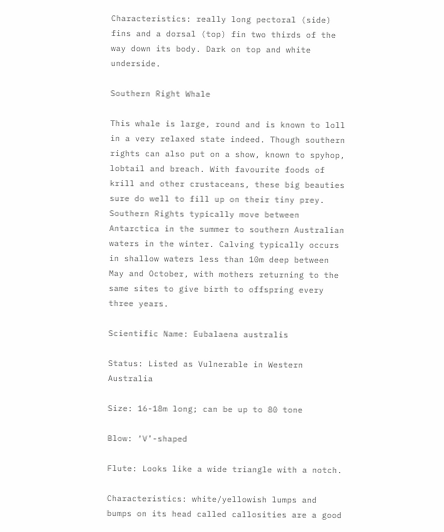Characteristics: really long pectoral (side) fins and a dorsal (top) fin two thirds of the way down its body. Dark on top and white underside.

Southern Right Whale

This whale is large, round and is known to loll in a very relaxed state indeed. Though southern rights can also put on a show, known to spyhop, lobtail and breach. With favourite foods of krill and other crustaceans, these big beauties sure do well to fill up on their tiny prey. Southern Rights typically move between Antarctica in the summer to southern Australian waters in the winter. Calving typically occurs in shallow waters less than 10m deep between May and October, with mothers returning to the same sites to give birth to offspring every three years.

Scientific Name: Eubalaena australis

Status: Listed as Vulnerable in Western Australia

Size: 16-18m long; can be up to 80 tone

Blow: ‘V’-shaped

Flute: Looks like a wide triangle with a notch.

Characteristics: white/yellowish lumps and bumps on its head called callosities are a good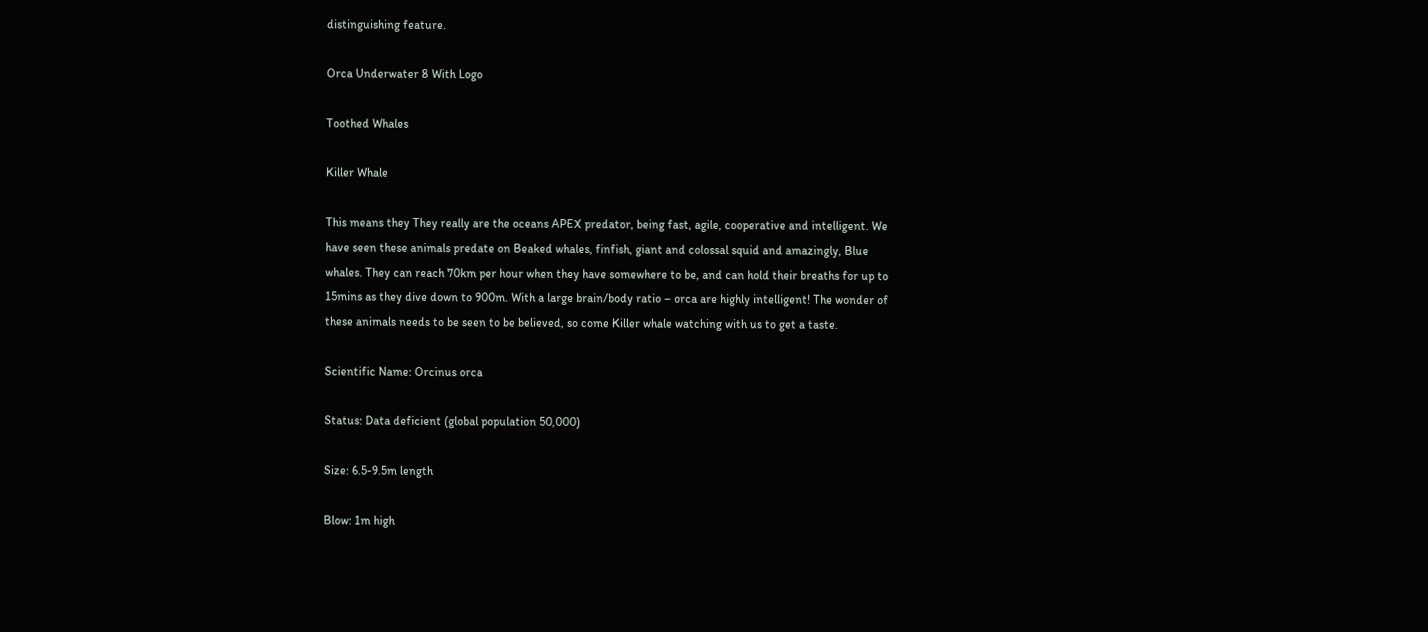distinguishing feature.

Orca Underwater 8 With Logo

Toothed Whales

Killer Whale

This means they They really are the oceans APEX predator, being fast, agile, cooperative and intelligent. We have seen these animals predate on Beaked whales, finfish, giant and colossal squid and amazingly, Blue whales. They can reach 70km per hour when they have somewhere to be, and can hold their breaths for up to 15mins as they dive down to 900m. With a large brain/body ratio – orca are highly intelligent! The wonder of these animals needs to be seen to be believed, so come Killer whale watching with us to get a taste.

Scientific Name: Orcinus orca

Status: Data deficient (global population 50,000)

Size: 6.5-9.5m length

Blow: 1m high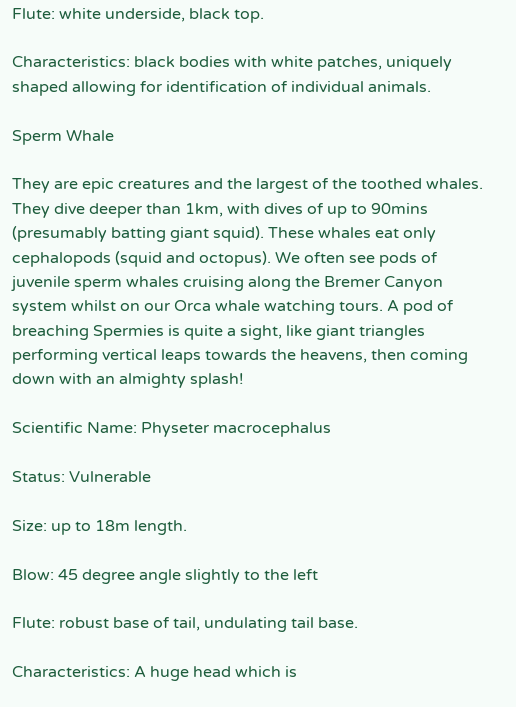Flute: white underside, black top.

Characteristics: black bodies with white patches, uniquely shaped allowing for identification of individual animals.

Sperm Whale

They are epic creatures and the largest of the toothed whales. They dive deeper than 1km, with dives of up to 90mins (presumably batting giant squid). These whales eat only cephalopods (squid and octopus). We often see pods of juvenile sperm whales cruising along the Bremer Canyon system whilst on our Orca whale watching tours. A pod of breaching Spermies is quite a sight, like giant triangles performing vertical leaps towards the heavens, then coming down with an almighty splash!

Scientific Name: Physeter macrocephalus

Status: Vulnerable

Size: up to 18m length.

Blow: 45 degree angle slightly to the left

Flute: robust base of tail, undulating tail base.

Characteristics: A huge head which is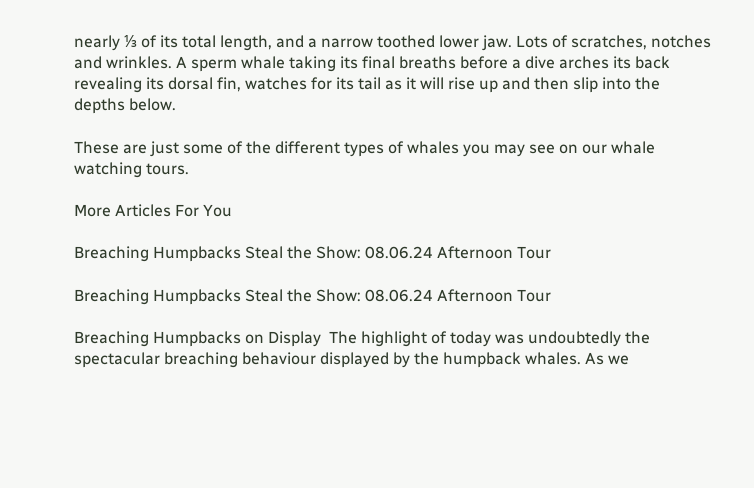nearly ⅓ of its total length, and a narrow toothed lower jaw. Lots of scratches, notches and wrinkles. A sperm whale taking its final breaths before a dive arches its back revealing its dorsal fin, watches for its tail as it will rise up and then slip into the depths below.

These are just some of the different types of whales you may see on our whale watching tours.

More Articles For You

Breaching Humpbacks Steal the Show: 08.06.24 Afternoon Tour

Breaching Humpbacks Steal the Show: 08.06.24 Afternoon Tour

Breaching Humpbacks on Display  The highlight of today was undoubtedly the spectacular breaching behaviour displayed by the humpback whales. As we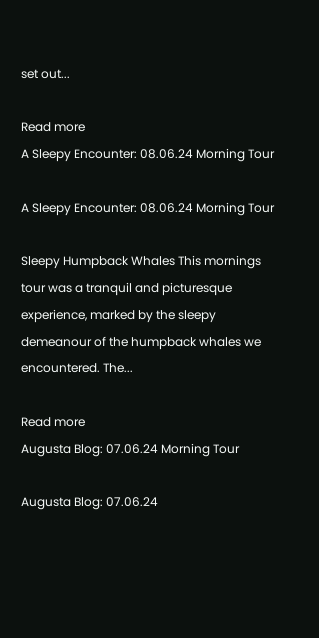set out...

Read more
A Sleepy Encounter: 08.06.24 Morning Tour

A Sleepy Encounter: 08.06.24 Morning Tour

Sleepy Humpback Whales This mornings tour was a tranquil and picturesque experience, marked by the sleepy demeanour of the humpback whales we encountered. The...

Read more
Augusta Blog: 07.06.24 Morning Tour

Augusta Blog: 07.06.24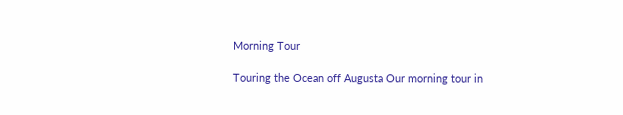Morning Tour

Touring the Ocean off Augusta Our morning tour in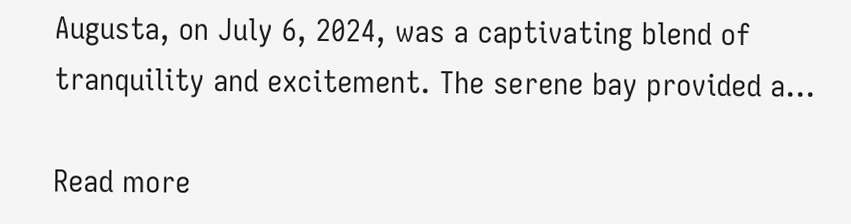Augusta, on July 6, 2024, was a captivating blend of tranquility and excitement. The serene bay provided a...

Read more